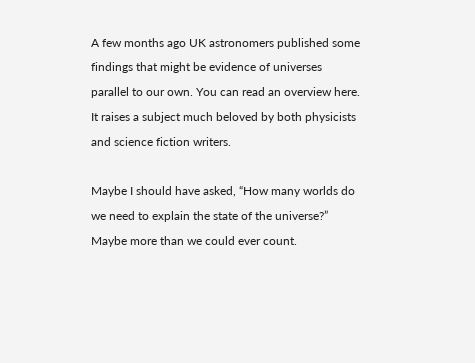A few months ago UK astronomers published some findings that might be evidence of universes parallel to our own. You can read an overview here. It raises a subject much beloved by both physicists and science fiction writers.

Maybe I should have asked, “How many worlds do we need to explain the state of the universe?” Maybe more than we could ever count.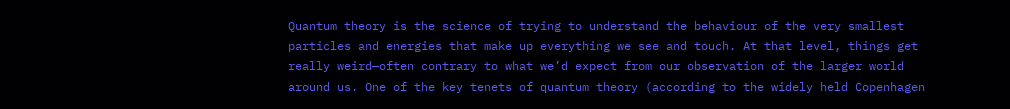Quantum theory is the science of trying to understand the behaviour of the very smallest particles and energies that make up everything we see and touch. At that level, things get really weird—often contrary to what we’d expect from our observation of the larger world around us. One of the key tenets of quantum theory (according to the widely held Copenhagen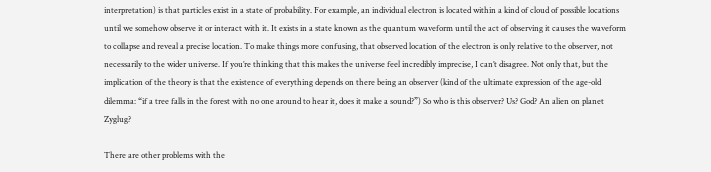interpretation) is that particles exist in a state of probability. For example, an individual electron is located within a kind of cloud of possible locations until we somehow observe it or interact with it. It exists in a state known as the quantum waveform until the act of observing it causes the waveform to collapse and reveal a precise location. To make things more confusing, that observed location of the electron is only relative to the observer, not necessarily to the wider universe. If you’re thinking that this makes the universe feel incredibly imprecise, I can’t disagree. Not only that, but the implication of the theory is that the existence of everything depends on there being an observer (kind of the ultimate expression of the age-old dilemma: “if a tree falls in the forest with no one around to hear it, does it make a sound?”) So who is this observer? Us? God? An alien on planet Zyglug?

There are other problems with the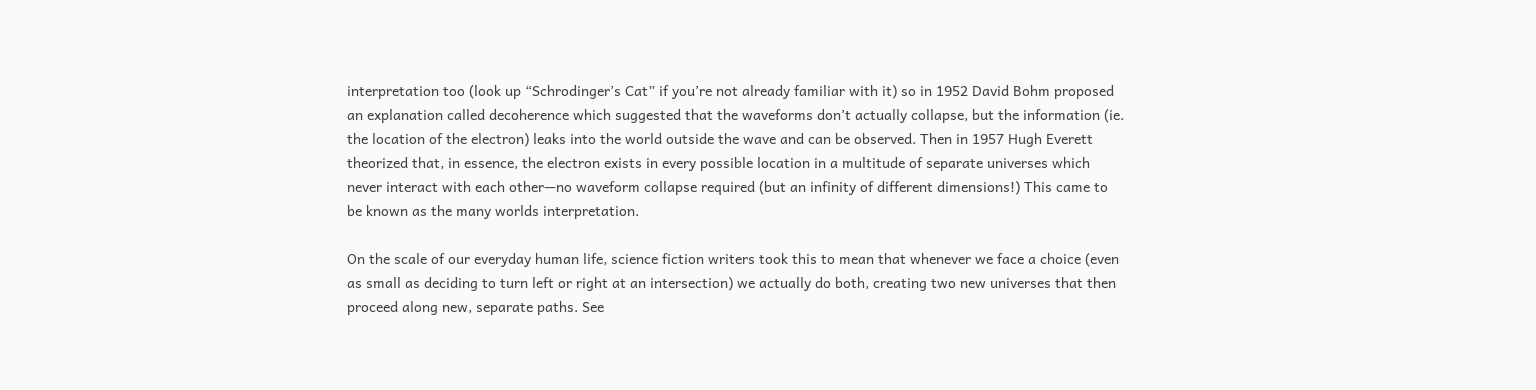interpretation too (look up “Schrodinger’s Cat” if you’re not already familiar with it) so in 1952 David Bohm proposed an explanation called decoherence which suggested that the waveforms don’t actually collapse, but the information (ie. the location of the electron) leaks into the world outside the wave and can be observed. Then in 1957 Hugh Everett theorized that, in essence, the electron exists in every possible location in a multitude of separate universes which never interact with each other—no waveform collapse required (but an infinity of different dimensions!) This came to be known as the many worlds interpretation.

On the scale of our everyday human life, science fiction writers took this to mean that whenever we face a choice (even as small as deciding to turn left or right at an intersection) we actually do both, creating two new universes that then proceed along new, separate paths. See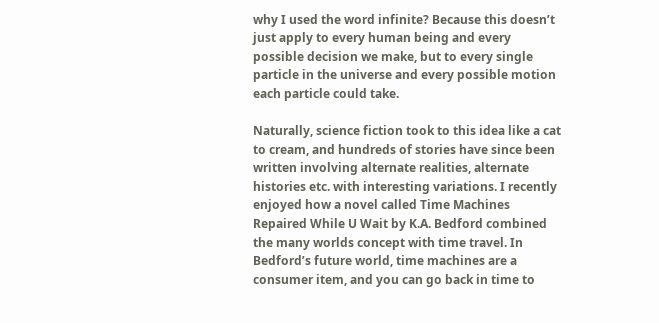why I used the word infinite? Because this doesn’t just apply to every human being and every possible decision we make, but to every single particle in the universe and every possible motion each particle could take.

Naturally, science fiction took to this idea like a cat to cream, and hundreds of stories have since been written involving alternate realities, alternate histories etc. with interesting variations. I recently enjoyed how a novel called Time Machines Repaired While U Wait by K.A. Bedford combined the many worlds concept with time travel. In Bedford’s future world, time machines are a consumer item, and you can go back in time to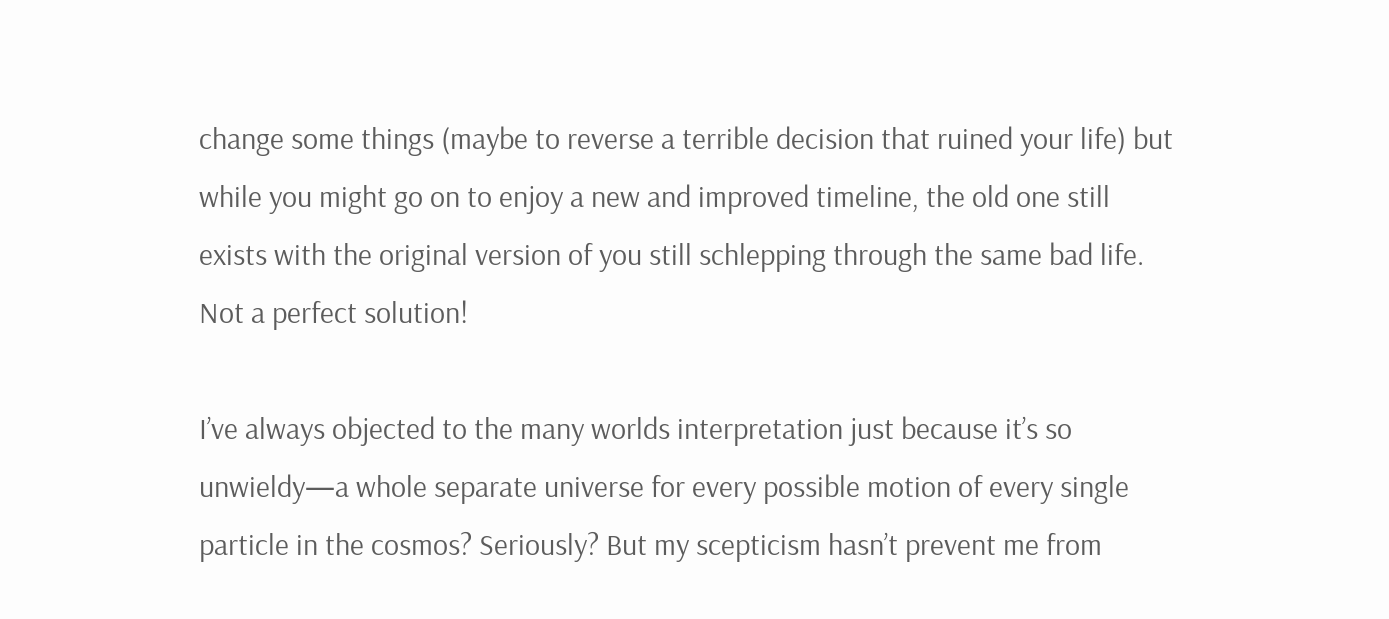change some things (maybe to reverse a terrible decision that ruined your life) but while you might go on to enjoy a new and improved timeline, the old one still exists with the original version of you still schlepping through the same bad life. Not a perfect solution!

I’ve always objected to the many worlds interpretation just because it’s so unwieldy—a whole separate universe for every possible motion of every single particle in the cosmos? Seriously? But my scepticism hasn’t prevent me from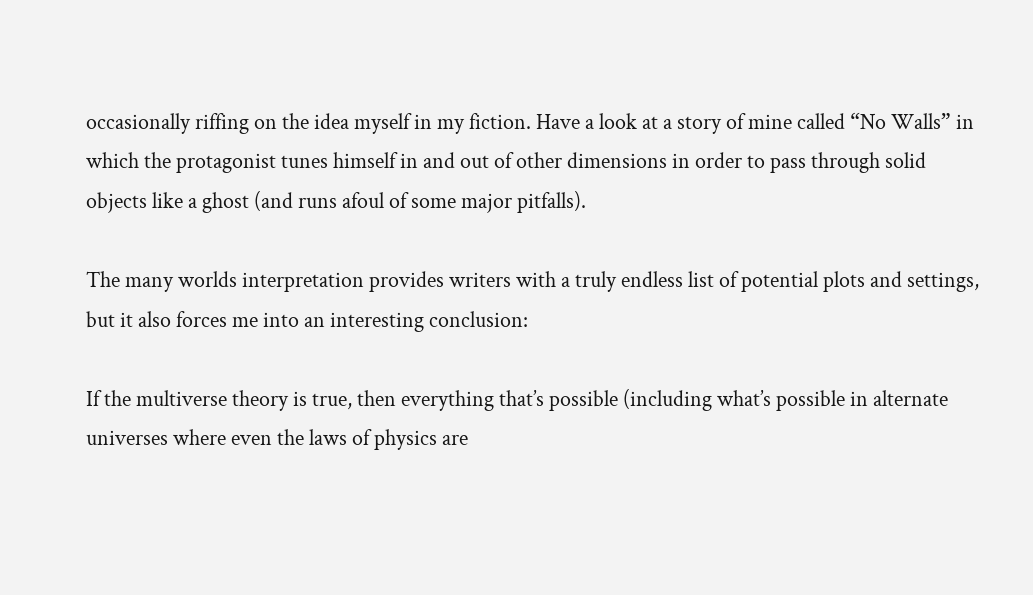occasionally riffing on the idea myself in my fiction. Have a look at a story of mine called “No Walls” in which the protagonist tunes himself in and out of other dimensions in order to pass through solid objects like a ghost (and runs afoul of some major pitfalls).

The many worlds interpretation provides writers with a truly endless list of potential plots and settings, but it also forces me into an interesting conclusion:

If the multiverse theory is true, then everything that’s possible (including what’s possible in alternate universes where even the laws of physics are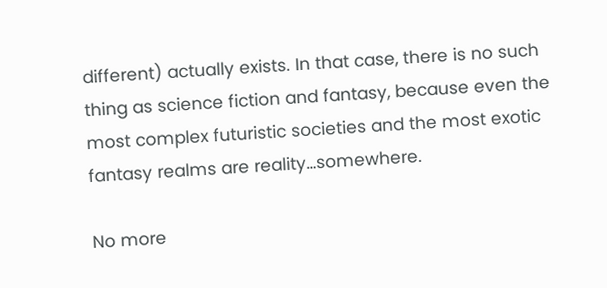different) actually exists. In that case, there is no such thing as science fiction and fantasy, because even the most complex futuristic societies and the most exotic fantasy realms are reality…somewhere.

No more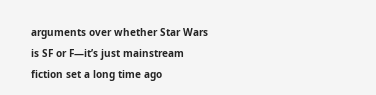arguments over whether Star Wars is SF or F—it’s just mainstream fiction set a long time ago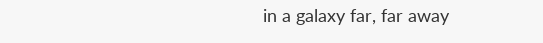in a galaxy far, far away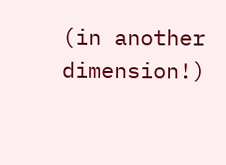(in another dimension!)